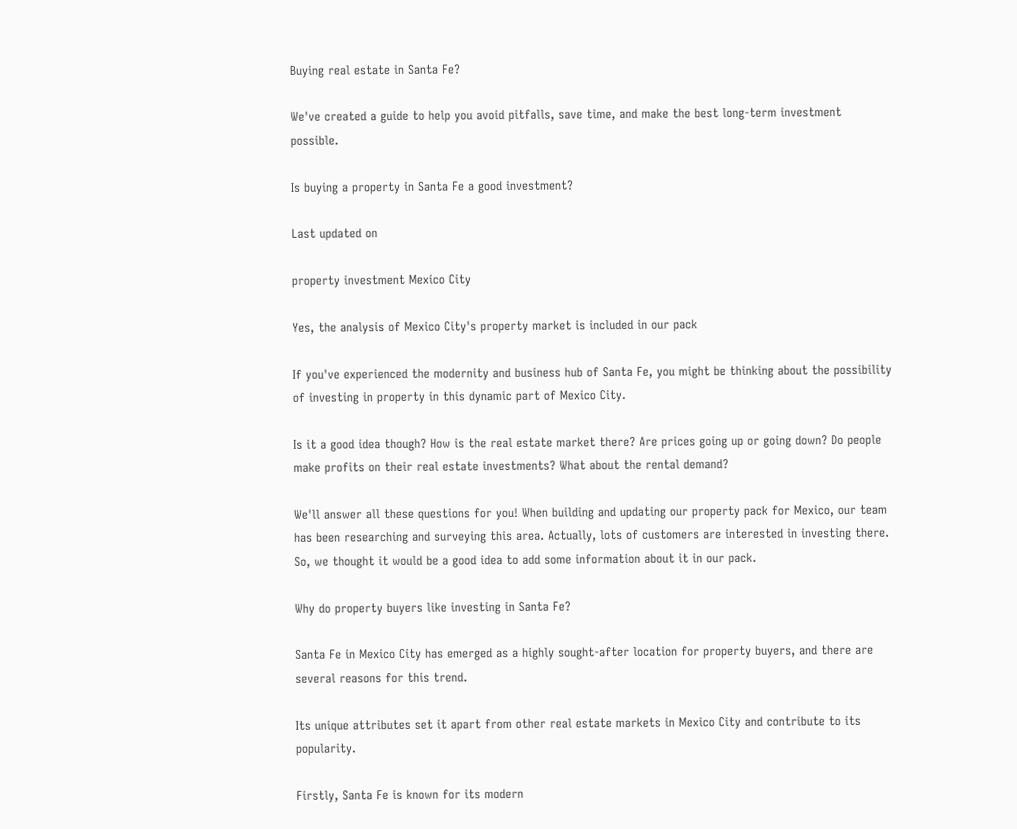Buying real estate in Santa Fe?

We've created a guide to help you avoid pitfalls, save time, and make the best long-term investment possible.

Is buying a property in Santa Fe a good investment?

Last updated on

property investment Mexico City

Yes, the analysis of Mexico City's property market is included in our pack

If you've experienced the modernity and business hub of Santa Fe, you might be thinking about the possibility of investing in property in this dynamic part of Mexico City.

Is it a good idea though? How is the real estate market there? Are prices going up or going down? Do people make profits on their real estate investments? What about the rental demand?

We'll answer all these questions for you! When building and updating our property pack for Mexico, our team has been researching and surveying this area. Actually, lots of customers are interested in investing there. So, we thought it would be a good idea to add some information about it in our pack.

Why do property buyers like investing in Santa Fe?

Santa Fe in Mexico City has emerged as a highly sought-after location for property buyers, and there are several reasons for this trend.

Its unique attributes set it apart from other real estate markets in Mexico City and contribute to its popularity.

Firstly, Santa Fe is known for its modern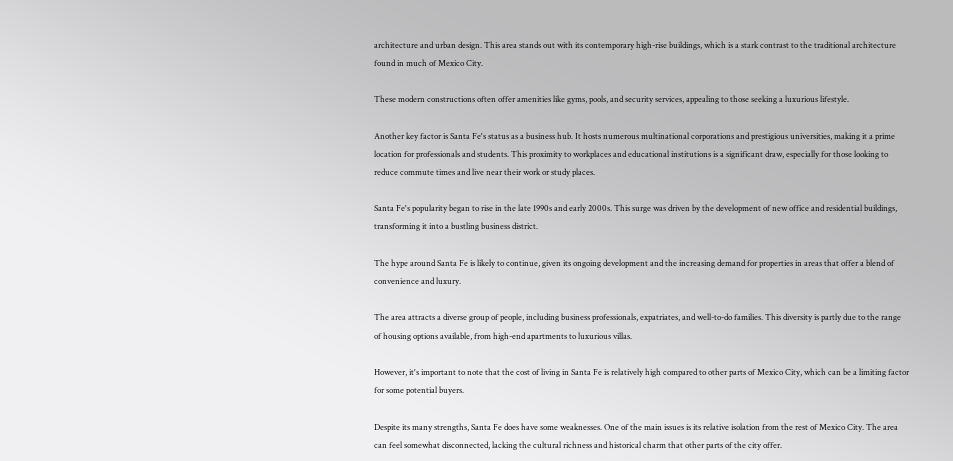architecture and urban design. This area stands out with its contemporary high-rise buildings, which is a stark contrast to the traditional architecture found in much of Mexico City.

These modern constructions often offer amenities like gyms, pools, and security services, appealing to those seeking a luxurious lifestyle.

Another key factor is Santa Fe's status as a business hub. It hosts numerous multinational corporations and prestigious universities, making it a prime location for professionals and students. This proximity to workplaces and educational institutions is a significant draw, especially for those looking to reduce commute times and live near their work or study places.

Santa Fe's popularity began to rise in the late 1990s and early 2000s. This surge was driven by the development of new office and residential buildings, transforming it into a bustling business district.

The hype around Santa Fe is likely to continue, given its ongoing development and the increasing demand for properties in areas that offer a blend of convenience and luxury.

The area attracts a diverse group of people, including business professionals, expatriates, and well-to-do families. This diversity is partly due to the range of housing options available, from high-end apartments to luxurious villas.

However, it's important to note that the cost of living in Santa Fe is relatively high compared to other parts of Mexico City, which can be a limiting factor for some potential buyers.

Despite its many strengths, Santa Fe does have some weaknesses. One of the main issues is its relative isolation from the rest of Mexico City. The area can feel somewhat disconnected, lacking the cultural richness and historical charm that other parts of the city offer.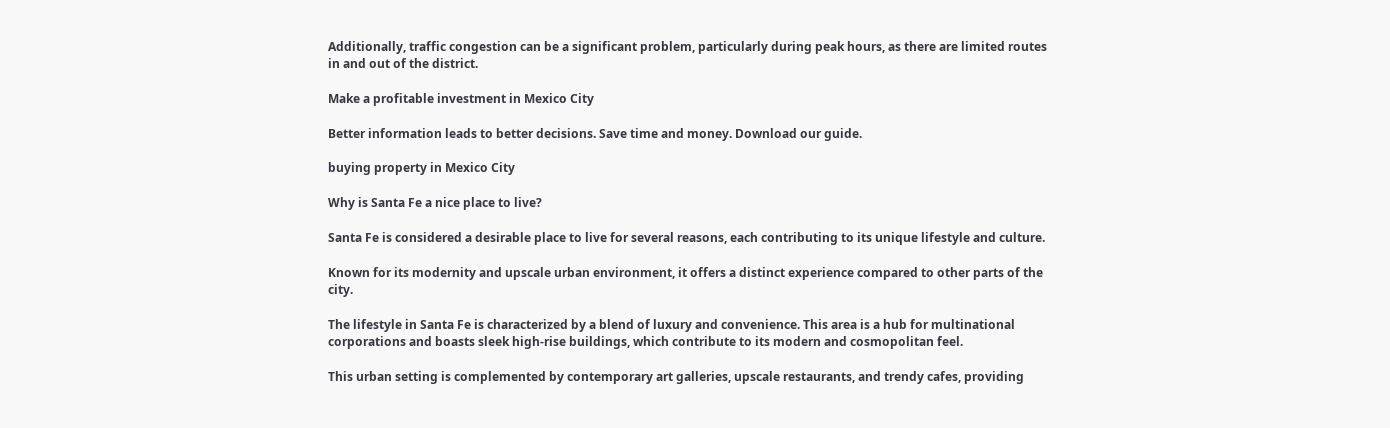Additionally, traffic congestion can be a significant problem, particularly during peak hours, as there are limited routes in and out of the district.

Make a profitable investment in Mexico City

Better information leads to better decisions. Save time and money. Download our guide.

buying property in Mexico City

Why is Santa Fe a nice place to live?

Santa Fe is considered a desirable place to live for several reasons, each contributing to its unique lifestyle and culture.

Known for its modernity and upscale urban environment, it offers a distinct experience compared to other parts of the city.

The lifestyle in Santa Fe is characterized by a blend of luxury and convenience. This area is a hub for multinational corporations and boasts sleek high-rise buildings, which contribute to its modern and cosmopolitan feel.

This urban setting is complemented by contemporary art galleries, upscale restaurants, and trendy cafes, providing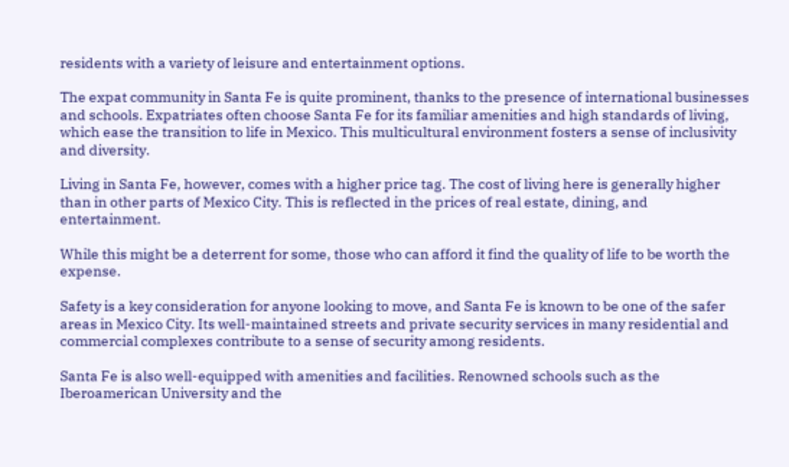residents with a variety of leisure and entertainment options.

The expat community in Santa Fe is quite prominent, thanks to the presence of international businesses and schools. Expatriates often choose Santa Fe for its familiar amenities and high standards of living, which ease the transition to life in Mexico. This multicultural environment fosters a sense of inclusivity and diversity.

Living in Santa Fe, however, comes with a higher price tag. The cost of living here is generally higher than in other parts of Mexico City. This is reflected in the prices of real estate, dining, and entertainment.

While this might be a deterrent for some, those who can afford it find the quality of life to be worth the expense.

Safety is a key consideration for anyone looking to move, and Santa Fe is known to be one of the safer areas in Mexico City. Its well-maintained streets and private security services in many residential and commercial complexes contribute to a sense of security among residents.

Santa Fe is also well-equipped with amenities and facilities. Renowned schools such as the Iberoamerican University and the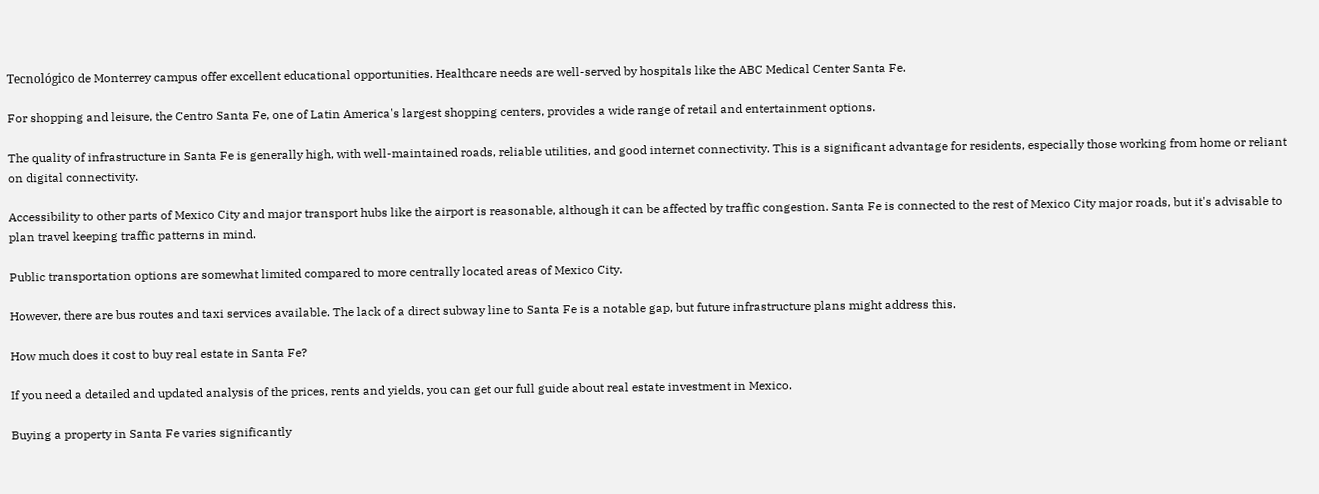Tecnológico de Monterrey campus offer excellent educational opportunities. Healthcare needs are well-served by hospitals like the ABC Medical Center Santa Fe.

For shopping and leisure, the Centro Santa Fe, one of Latin America's largest shopping centers, provides a wide range of retail and entertainment options.

The quality of infrastructure in Santa Fe is generally high, with well-maintained roads, reliable utilities, and good internet connectivity. This is a significant advantage for residents, especially those working from home or reliant on digital connectivity.

Accessibility to other parts of Mexico City and major transport hubs like the airport is reasonable, although it can be affected by traffic congestion. Santa Fe is connected to the rest of Mexico City major roads, but it's advisable to plan travel keeping traffic patterns in mind.

Public transportation options are somewhat limited compared to more centrally located areas of Mexico City.

However, there are bus routes and taxi services available. The lack of a direct subway line to Santa Fe is a notable gap, but future infrastructure plans might address this.

How much does it cost to buy real estate in Santa Fe?

If you need a detailed and updated analysis of the prices, rents and yields, you can get our full guide about real estate investment in Mexico.

Buying a property in Santa Fe varies significantly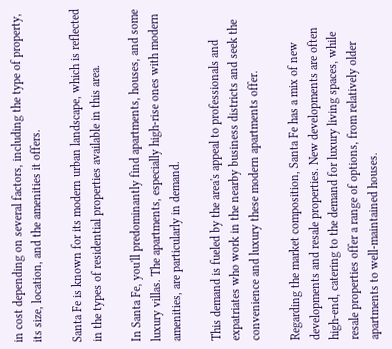in cost depending on several factors, including the type of property, its size, location, and the amenities it offers.

Santa Fe is known for its modern urban landscape, which is reflected in the types of residential properties available in this area.

In Santa Fe, you'll predominantly find apartments, houses, and some luxury villas. The apartments, especially high-rise ones with modern amenities, are particularly in demand.

This demand is fueled by the area's appeal to professionals and expatriates who work in the nearby business districts and seek the convenience and luxury these modern apartments offer.

Regarding the market composition, Santa Fe has a mix of new developments and resale properties. New developments are often high-end, catering to the demand for luxury living spaces, while resale properties offer a range of options, from relatively older apartments to well-maintained houses.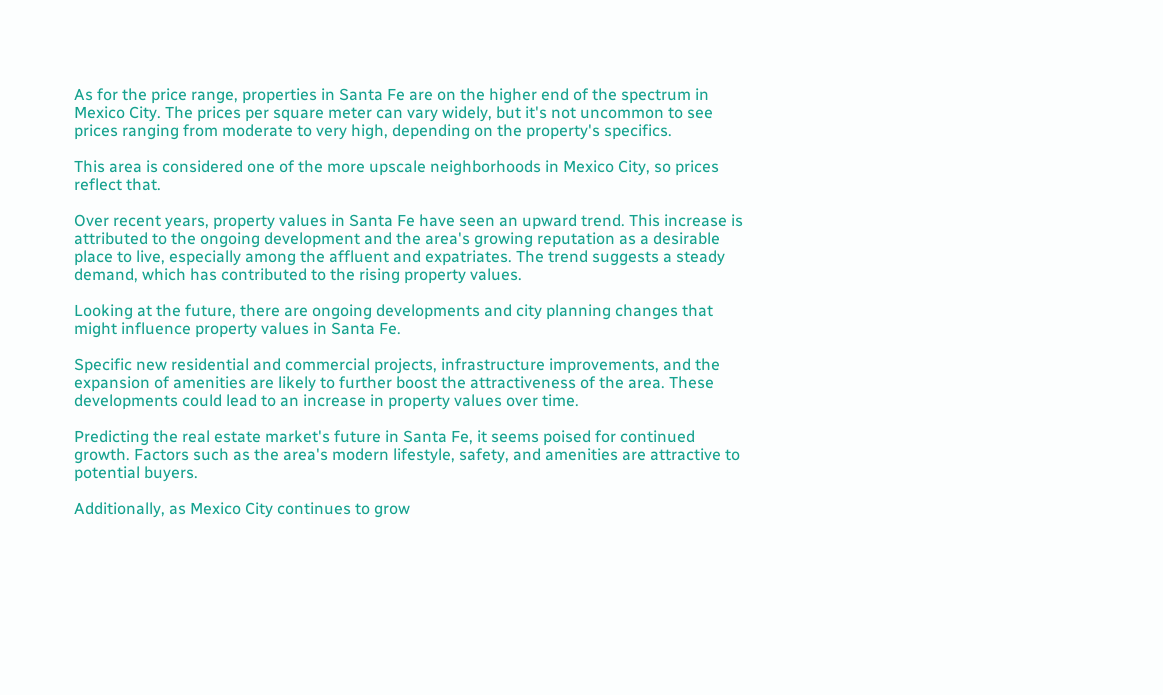As for the price range, properties in Santa Fe are on the higher end of the spectrum in Mexico City. The prices per square meter can vary widely, but it's not uncommon to see prices ranging from moderate to very high, depending on the property's specifics.

This area is considered one of the more upscale neighborhoods in Mexico City, so prices reflect that.

Over recent years, property values in Santa Fe have seen an upward trend. This increase is attributed to the ongoing development and the area's growing reputation as a desirable place to live, especially among the affluent and expatriates. The trend suggests a steady demand, which has contributed to the rising property values.

Looking at the future, there are ongoing developments and city planning changes that might influence property values in Santa Fe.

Specific new residential and commercial projects, infrastructure improvements, and the expansion of amenities are likely to further boost the attractiveness of the area. These developments could lead to an increase in property values over time.

Predicting the real estate market's future in Santa Fe, it seems poised for continued growth. Factors such as the area's modern lifestyle, safety, and amenities are attractive to potential buyers.

Additionally, as Mexico City continues to grow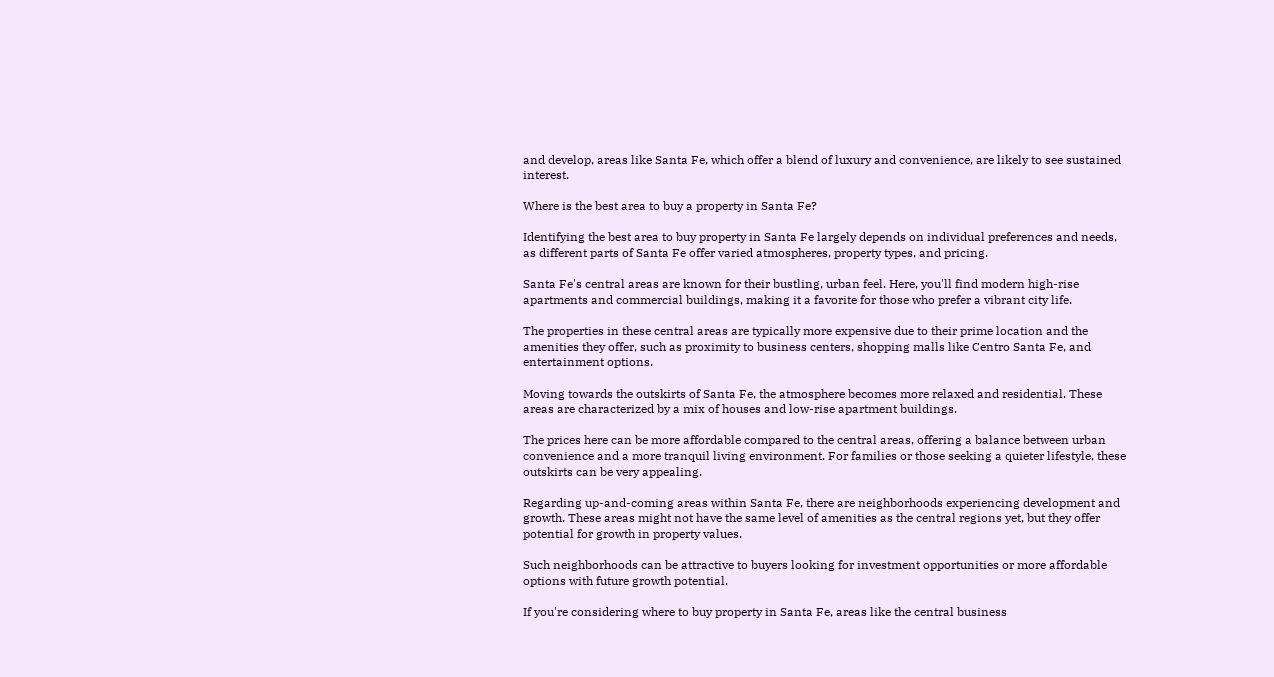and develop, areas like Santa Fe, which offer a blend of luxury and convenience, are likely to see sustained interest.

Where is the best area to buy a property in Santa Fe?

Identifying the best area to buy property in Santa Fe largely depends on individual preferences and needs, as different parts of Santa Fe offer varied atmospheres, property types, and pricing.

Santa Fe's central areas are known for their bustling, urban feel. Here, you'll find modern high-rise apartments and commercial buildings, making it a favorite for those who prefer a vibrant city life.

The properties in these central areas are typically more expensive due to their prime location and the amenities they offer, such as proximity to business centers, shopping malls like Centro Santa Fe, and entertainment options.

Moving towards the outskirts of Santa Fe, the atmosphere becomes more relaxed and residential. These areas are characterized by a mix of houses and low-rise apartment buildings.

The prices here can be more affordable compared to the central areas, offering a balance between urban convenience and a more tranquil living environment. For families or those seeking a quieter lifestyle, these outskirts can be very appealing.

Regarding up-and-coming areas within Santa Fe, there are neighborhoods experiencing development and growth. These areas might not have the same level of amenities as the central regions yet, but they offer potential for growth in property values.

Such neighborhoods can be attractive to buyers looking for investment opportunities or more affordable options with future growth potential.

If you're considering where to buy property in Santa Fe, areas like the central business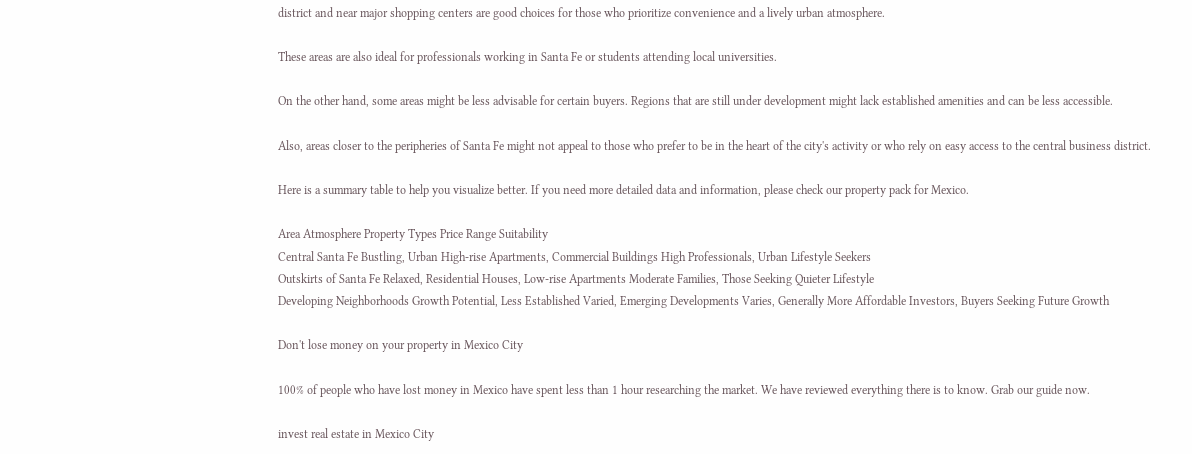district and near major shopping centers are good choices for those who prioritize convenience and a lively urban atmosphere.

These areas are also ideal for professionals working in Santa Fe or students attending local universities.

On the other hand, some areas might be less advisable for certain buyers. Regions that are still under development might lack established amenities and can be less accessible.

Also, areas closer to the peripheries of Santa Fe might not appeal to those who prefer to be in the heart of the city's activity or who rely on easy access to the central business district.

Here is a summary table to help you visualize better. If you need more detailed data and information, please check our property pack for Mexico.

Area Atmosphere Property Types Price Range Suitability
Central Santa Fe Bustling, Urban High-rise Apartments, Commercial Buildings High Professionals, Urban Lifestyle Seekers
Outskirts of Santa Fe Relaxed, Residential Houses, Low-rise Apartments Moderate Families, Those Seeking Quieter Lifestyle
Developing Neighborhoods Growth Potential, Less Established Varied, Emerging Developments Varies, Generally More Affordable Investors, Buyers Seeking Future Growth

Don't lose money on your property in Mexico City

100% of people who have lost money in Mexico have spent less than 1 hour researching the market. We have reviewed everything there is to know. Grab our guide now.

invest real estate in Mexico City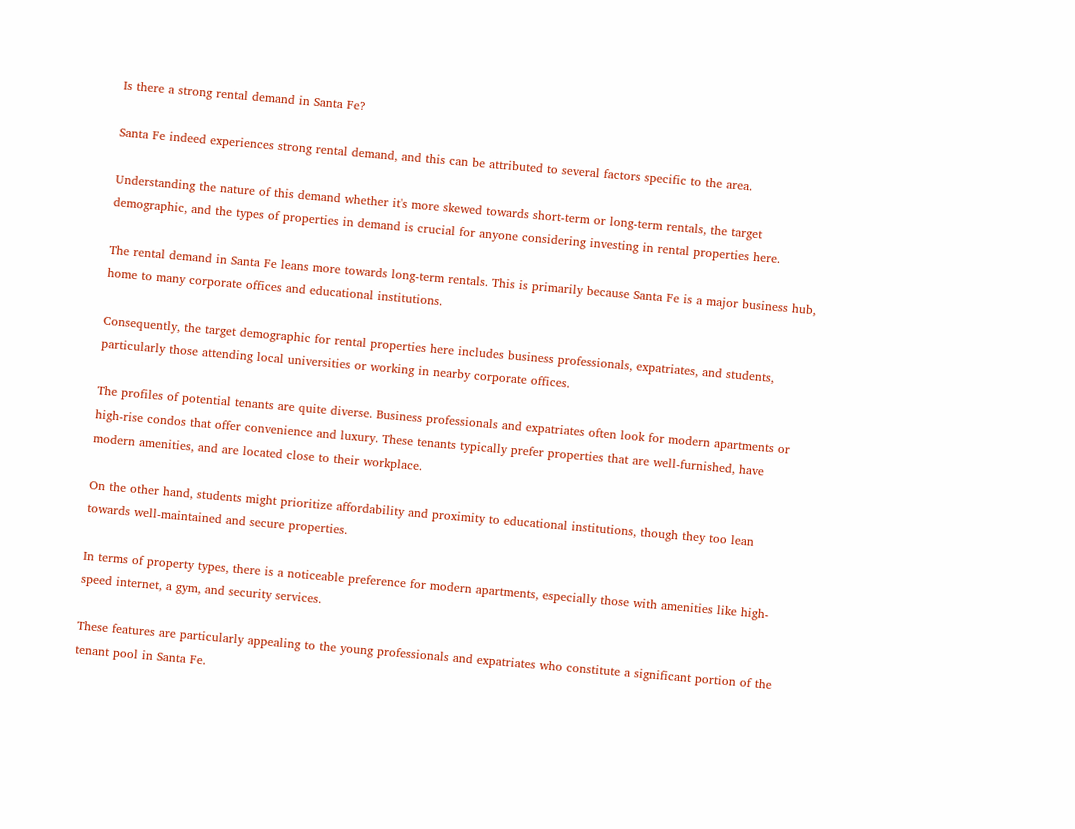Is there a strong rental demand in Santa Fe?

Santa Fe indeed experiences strong rental demand, and this can be attributed to several factors specific to the area.

Understanding the nature of this demand whether it's more skewed towards short-term or long-term rentals, the target demographic, and the types of properties in demand is crucial for anyone considering investing in rental properties here.

The rental demand in Santa Fe leans more towards long-term rentals. This is primarily because Santa Fe is a major business hub, home to many corporate offices and educational institutions.

Consequently, the target demographic for rental properties here includes business professionals, expatriates, and students, particularly those attending local universities or working in nearby corporate offices.

The profiles of potential tenants are quite diverse. Business professionals and expatriates often look for modern apartments or high-rise condos that offer convenience and luxury. These tenants typically prefer properties that are well-furnished, have modern amenities, and are located close to their workplace.

On the other hand, students might prioritize affordability and proximity to educational institutions, though they too lean towards well-maintained and secure properties.

In terms of property types, there is a noticeable preference for modern apartments, especially those with amenities like high-speed internet, a gym, and security services.

These features are particularly appealing to the young professionals and expatriates who constitute a significant portion of the tenant pool in Santa Fe.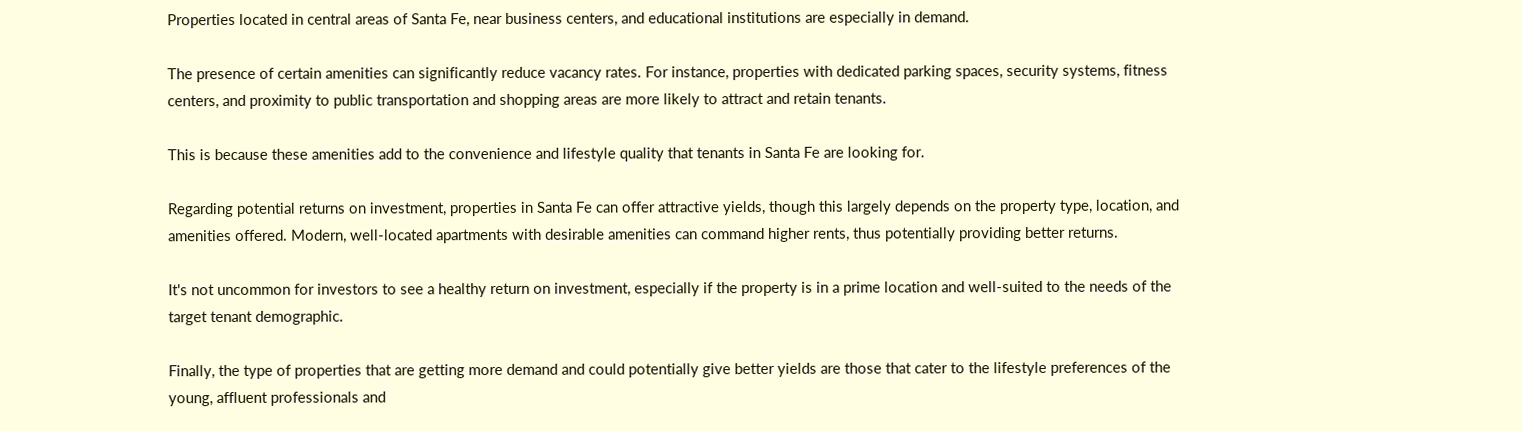Properties located in central areas of Santa Fe, near business centers, and educational institutions are especially in demand.

The presence of certain amenities can significantly reduce vacancy rates. For instance, properties with dedicated parking spaces, security systems, fitness centers, and proximity to public transportation and shopping areas are more likely to attract and retain tenants.

This is because these amenities add to the convenience and lifestyle quality that tenants in Santa Fe are looking for.

Regarding potential returns on investment, properties in Santa Fe can offer attractive yields, though this largely depends on the property type, location, and amenities offered. Modern, well-located apartments with desirable amenities can command higher rents, thus potentially providing better returns.

It's not uncommon for investors to see a healthy return on investment, especially if the property is in a prime location and well-suited to the needs of the target tenant demographic.

Finally, the type of properties that are getting more demand and could potentially give better yields are those that cater to the lifestyle preferences of the young, affluent professionals and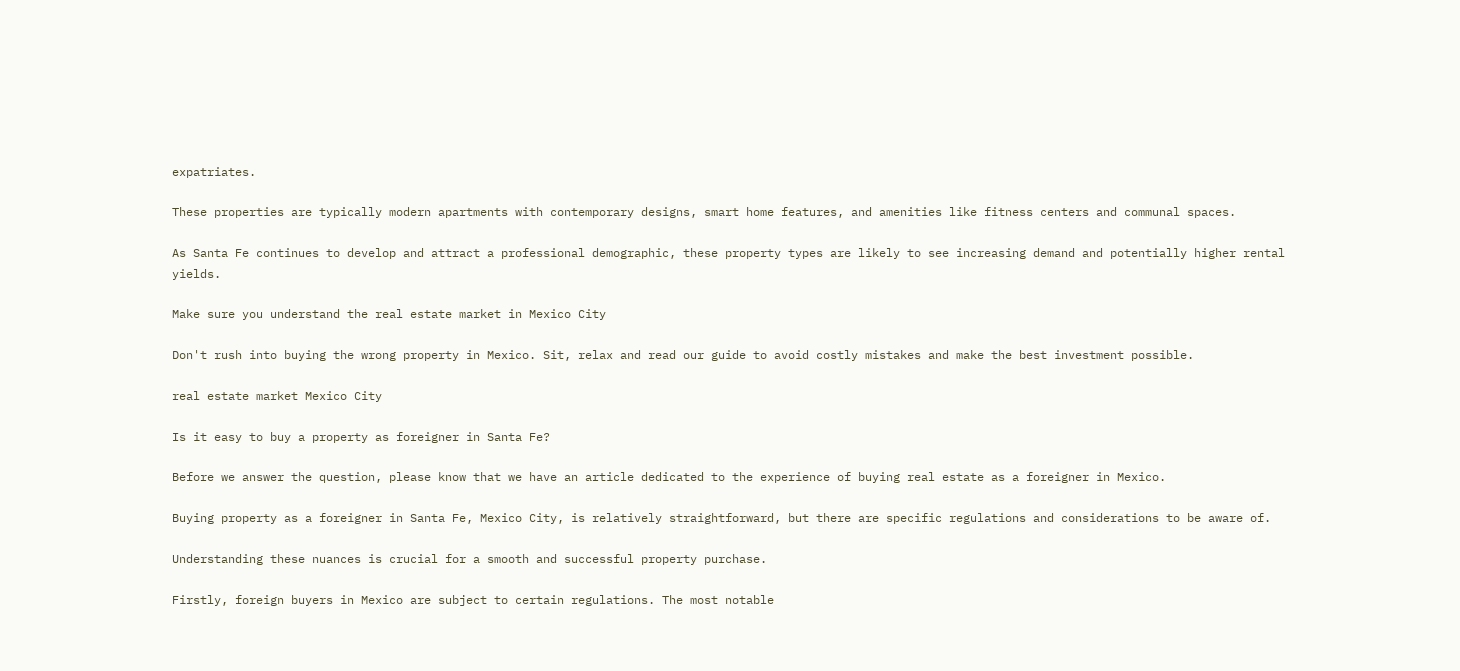expatriates.

These properties are typically modern apartments with contemporary designs, smart home features, and amenities like fitness centers and communal spaces.

As Santa Fe continues to develop and attract a professional demographic, these property types are likely to see increasing demand and potentially higher rental yields.

Make sure you understand the real estate market in Mexico City

Don't rush into buying the wrong property in Mexico. Sit, relax and read our guide to avoid costly mistakes and make the best investment possible.

real estate market Mexico City

Is it easy to buy a property as foreigner in Santa Fe?

Before we answer the question, please know that we have an article dedicated to the experience of buying real estate as a foreigner in Mexico.

Buying property as a foreigner in Santa Fe, Mexico City, is relatively straightforward, but there are specific regulations and considerations to be aware of.

Understanding these nuances is crucial for a smooth and successful property purchase.

Firstly, foreign buyers in Mexico are subject to certain regulations. The most notable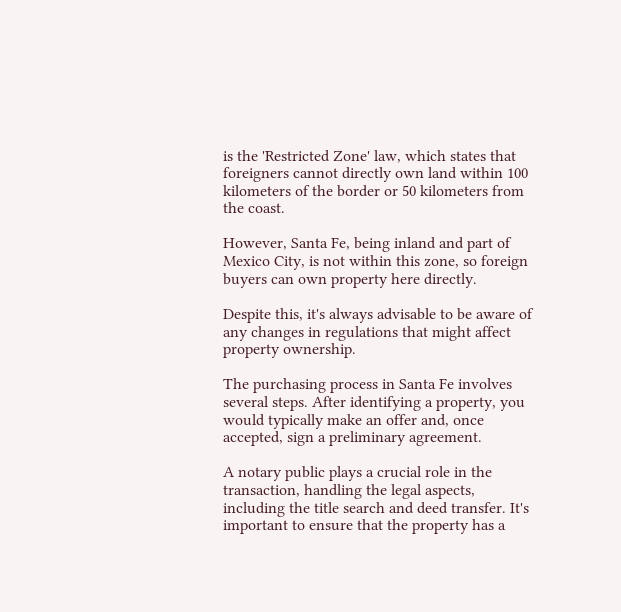is the 'Restricted Zone' law, which states that foreigners cannot directly own land within 100 kilometers of the border or 50 kilometers from the coast.

However, Santa Fe, being inland and part of Mexico City, is not within this zone, so foreign buyers can own property here directly.

Despite this, it's always advisable to be aware of any changes in regulations that might affect property ownership.

The purchasing process in Santa Fe involves several steps. After identifying a property, you would typically make an offer and, once accepted, sign a preliminary agreement.

A notary public plays a crucial role in the transaction, handling the legal aspects, including the title search and deed transfer. It's important to ensure that the property has a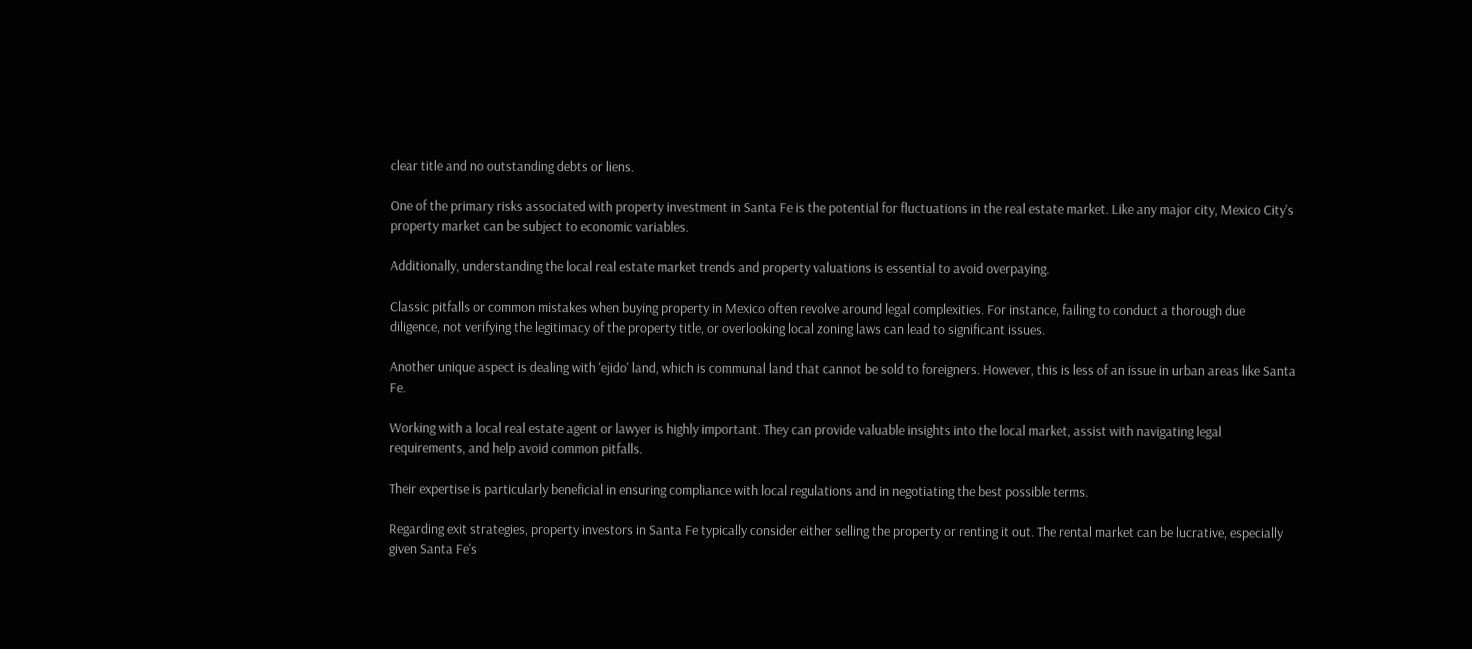clear title and no outstanding debts or liens.

One of the primary risks associated with property investment in Santa Fe is the potential for fluctuations in the real estate market. Like any major city, Mexico City's property market can be subject to economic variables.

Additionally, understanding the local real estate market trends and property valuations is essential to avoid overpaying.

Classic pitfalls or common mistakes when buying property in Mexico often revolve around legal complexities. For instance, failing to conduct a thorough due diligence, not verifying the legitimacy of the property title, or overlooking local zoning laws can lead to significant issues.

Another unique aspect is dealing with 'ejido' land, which is communal land that cannot be sold to foreigners. However, this is less of an issue in urban areas like Santa Fe.

Working with a local real estate agent or lawyer is highly important. They can provide valuable insights into the local market, assist with navigating legal requirements, and help avoid common pitfalls.

Their expertise is particularly beneficial in ensuring compliance with local regulations and in negotiating the best possible terms.

Regarding exit strategies, property investors in Santa Fe typically consider either selling the property or renting it out. The rental market can be lucrative, especially given Santa Fe's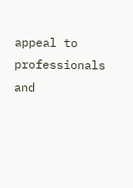appeal to professionals and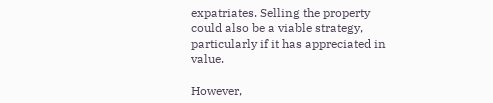expatriates. Selling the property could also be a viable strategy, particularly if it has appreciated in value.

However,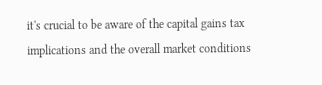it's crucial to be aware of the capital gains tax implications and the overall market conditions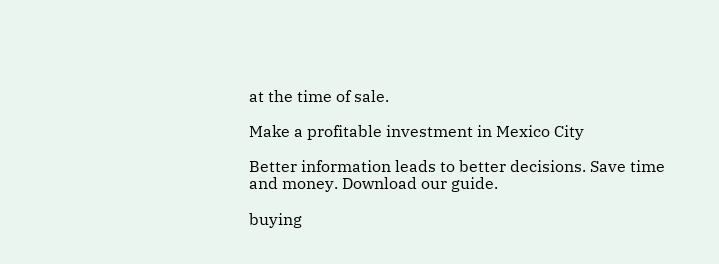at the time of sale.

Make a profitable investment in Mexico City

Better information leads to better decisions. Save time and money. Download our guide.

buying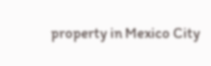property in Mexico City